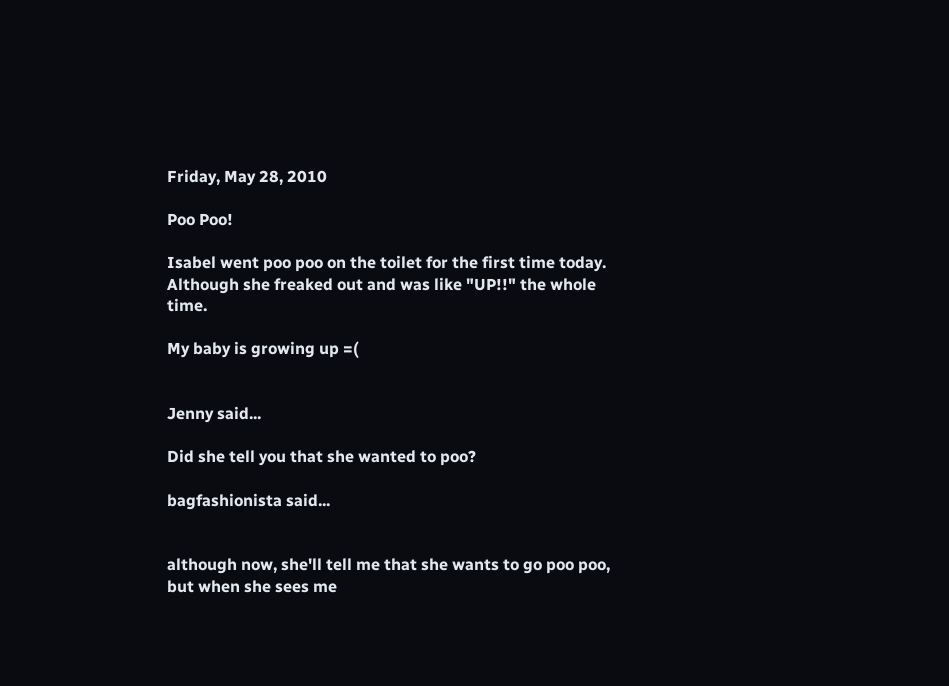Friday, May 28, 2010

Poo Poo!

Isabel went poo poo on the toilet for the first time today. Although she freaked out and was like "UP!!" the whole time.

My baby is growing up =(


Jenny said...

Did she tell you that she wanted to poo?

bagfashionista said...


although now, she'll tell me that she wants to go poo poo, but when she sees me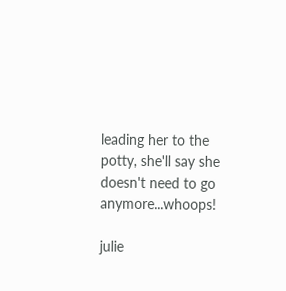leading her to the potty, she'll say she doesn't need to go anymore...whoops!

julie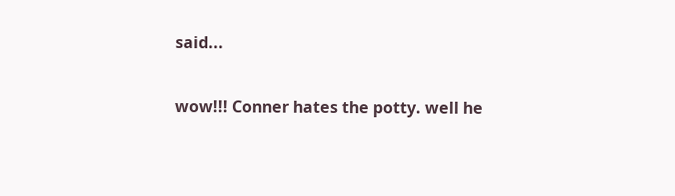said...

wow!!! Conner hates the potty. well he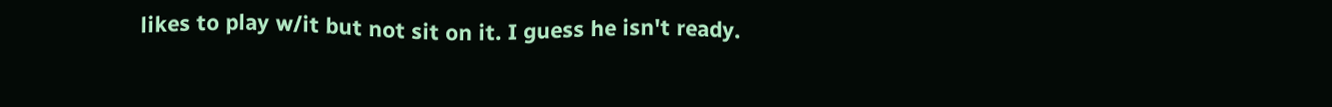likes to play w/it but not sit on it. I guess he isn't ready.